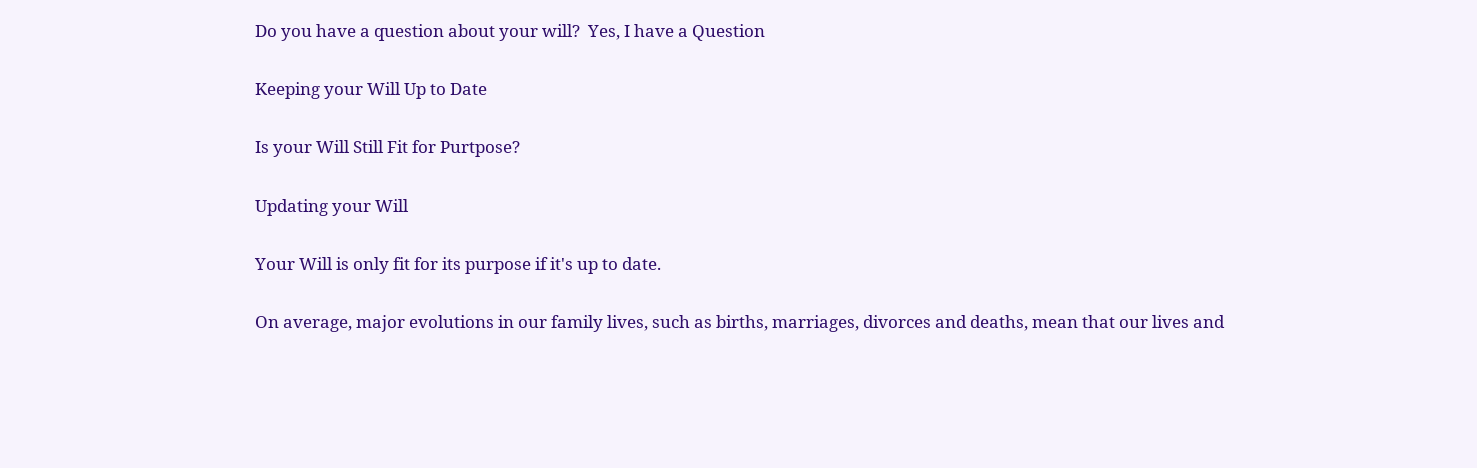Do you have a question about your will?  Yes, I have a Question

Keeping your Will Up to Date

Is your Will Still Fit for Purtpose?

Updating your Will

Your Will is only fit for its purpose if it's up to date.

On average, major evolutions in our family lives, such as births, marriages, divorces and deaths, mean that our lives and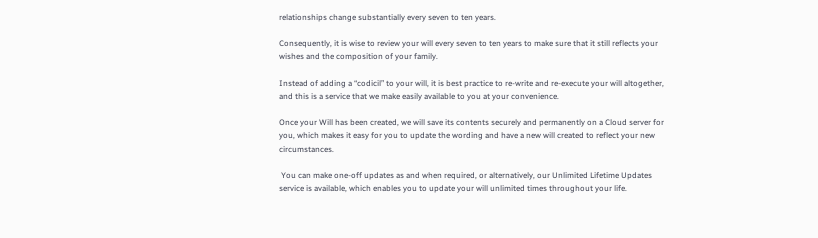relationships change substantially every seven to ten years.

Consequently, it is wise to review your will every seven to ten years to make sure that it still reflects your wishes and the composition of your family.

Instead of adding a “codicil” to your will, it is best practice to re-write and re-execute your will altogether, and this is a service that we make easily available to you at your convenience.

Once your Will has been created, we will save its contents securely and permanently on a Cloud server for you, which makes it easy for you to update the wording and have a new will created to reflect your new circumstances.

 You can make one-off updates as and when required, or alternatively, our Unlimited Lifetime Updates service is available, which enables you to update your will unlimited times throughout your life.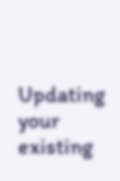Updating your existing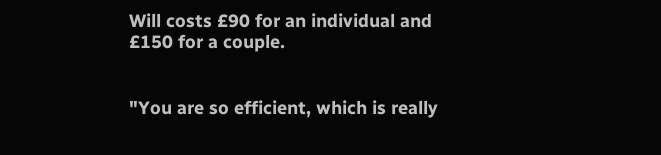Will costs £90 for an individual and £150 for a couple.


"You are so efficient, which is really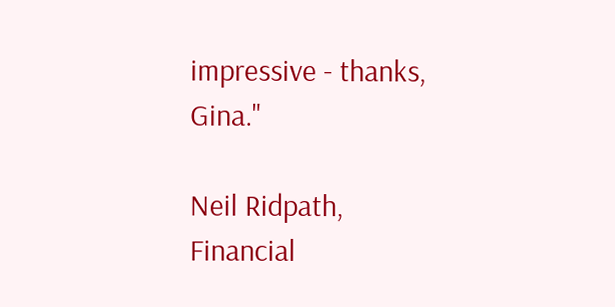impressive - thanks, Gina."

Neil Ridpath, Financial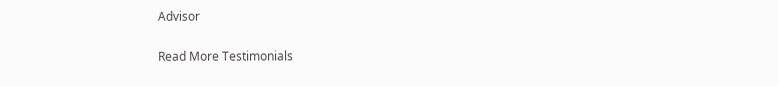Advisor

Read More Testimonials